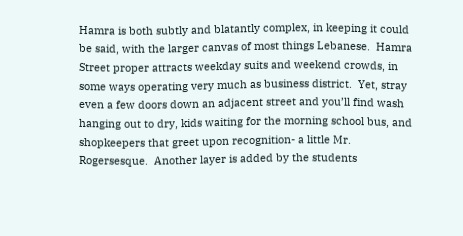Hamra is both subtly and blatantly complex, in keeping it could be said, with the larger canvas of most things Lebanese.  Hamra Street proper attracts weekday suits and weekend crowds, in some ways operating very much as business district.  Yet, stray even a few doors down an adjacent street and you’ll find wash hanging out to dry, kids waiting for the morning school bus, and shopkeepers that greet upon recognition- a little Mr. Rogersesque.  Another layer is added by the students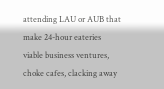attending LAU or AUB that make 24-hour eateries viable business ventures, choke cafes, clacking away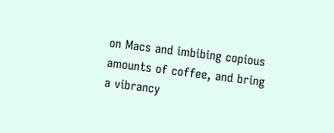on Macs and imbibing copious amounts of coffee, and bring a vibrancy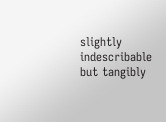slightly indescribable but tangibly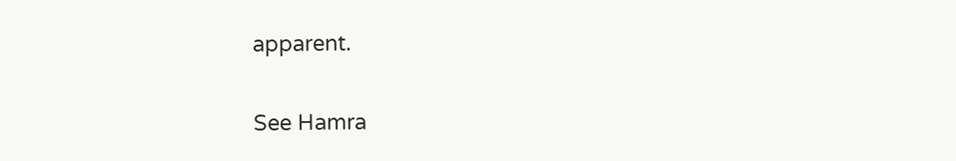apparent.

See Hamra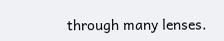through many lenses.